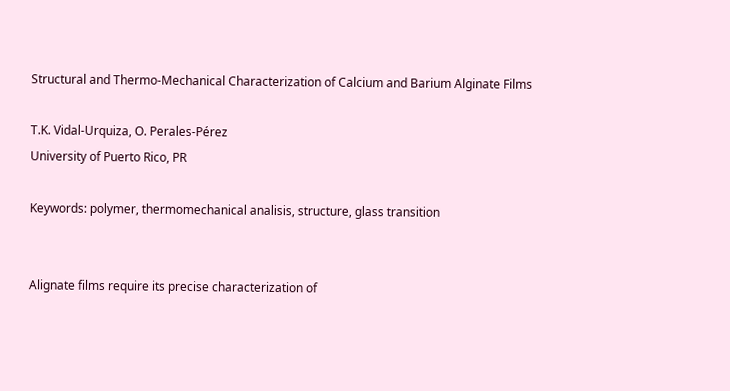Structural and Thermo-Mechanical Characterization of Calcium and Barium Alginate Films

T.K. Vidal-Urquiza, O. Perales-Pérez
University of Puerto Rico, PR

Keywords: polymer, thermomechanical analisis, structure, glass transition


Alignate films require its precise characterization of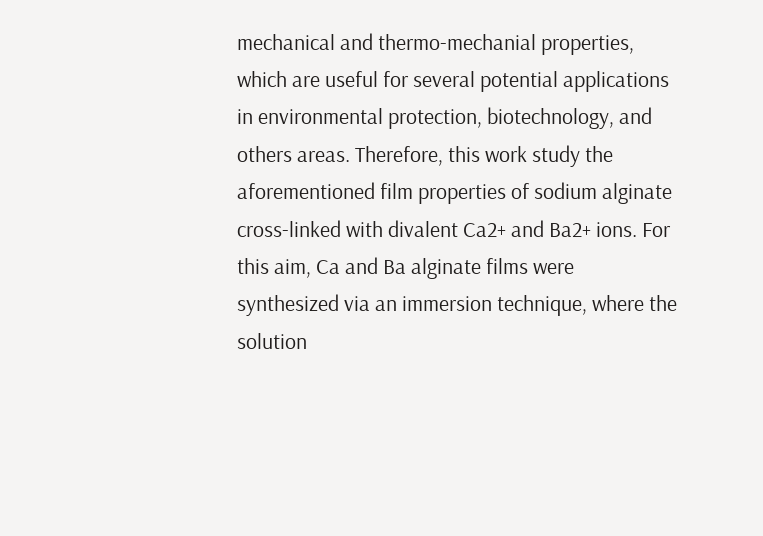mechanical and thermo-mechanial properties, which are useful for several potential applications in environmental protection, biotechnology, and others areas. Therefore, this work study the aforementioned film properties of sodium alginate cross-linked with divalent Ca2+ and Ba2+ ions. For this aim, Ca and Ba alginate films were synthesized via an immersion technique, where the solution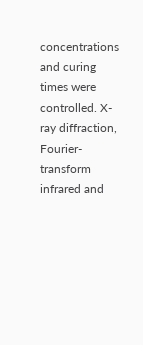concentrations and curing times were controlled. X-ray diffraction, Fourier-transform infrared and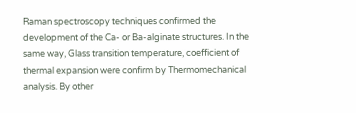Raman spectroscopy techniques confirmed the development of the Ca- or Ba-alginate structures. In the same way, Glass transition temperature, coefficient of thermal expansion were confirm by Thermomechanical analysis. By other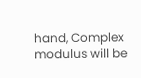hand, Complex modulus will be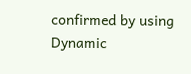confirmed by using Dynamic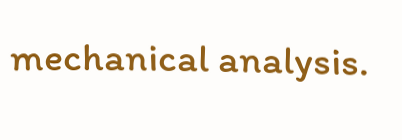mechanical analysis.